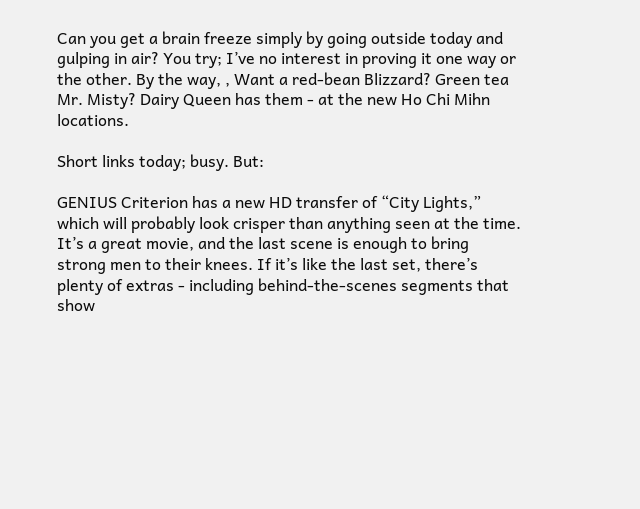Can you get a brain freeze simply by going outside today and gulping in air? You try; I’ve no interest in proving it one way or the other. By the way, , Want a red-bean Blizzard? Green tea Mr. Misty? Dairy Queen has them - at the new Ho Chi Mihn locations.

Short links today; busy. But:

GENIUS Criterion has a new HD transfer of “City Lights,” which will probably look crisper than anything seen at the time. It’s a great movie, and the last scene is enough to bring strong men to their knees. If it’s like the last set, there’s plenty of extras - including behind-the-scenes segments that show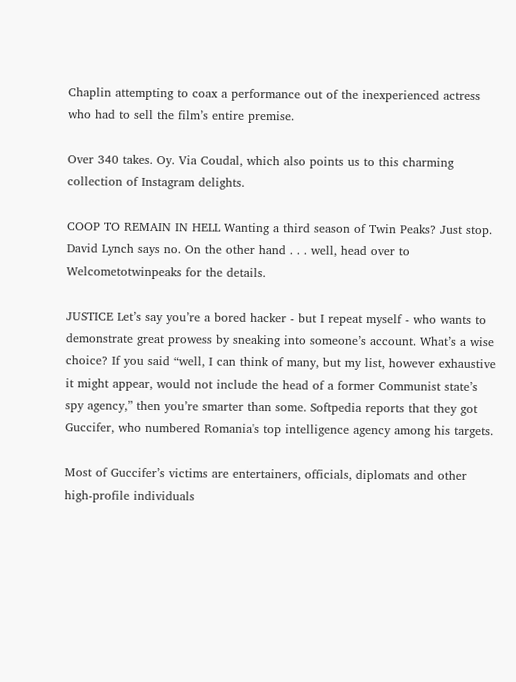Chaplin attempting to coax a performance out of the inexperienced actress who had to sell the film’s entire premise.

Over 340 takes. Oy. Via Coudal, which also points us to this charming collection of Instagram delights.

COOP TO REMAIN IN HELL Wanting a third season of Twin Peaks? Just stop. David Lynch says no. On the other hand . . . well, head over to Welcometotwinpeaks for the details.

JUSTICE Let’s say you’re a bored hacker - but I repeat myself - who wants to demonstrate great prowess by sneaking into someone’s account. What’s a wise choice? If you said “well, I can think of many, but my list, however exhaustive it might appear, would not include the head of a former Communist state’s spy agency,” then you’re smarter than some. Softpedia reports that they got Guccifer, who numbered Romania's top intelligence agency among his targets.

Most of Guccifer’s victims are entertainers, officials, diplomats and other high-profile individuals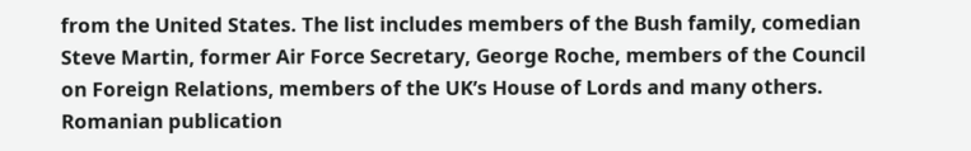from the United States. The list includes members of the Bush family, comedian Steve Martin, former Air Force Secretary, George Roche, members of the Council on Foreign Relations, members of the UK’s House of Lords and many others. Romanian publication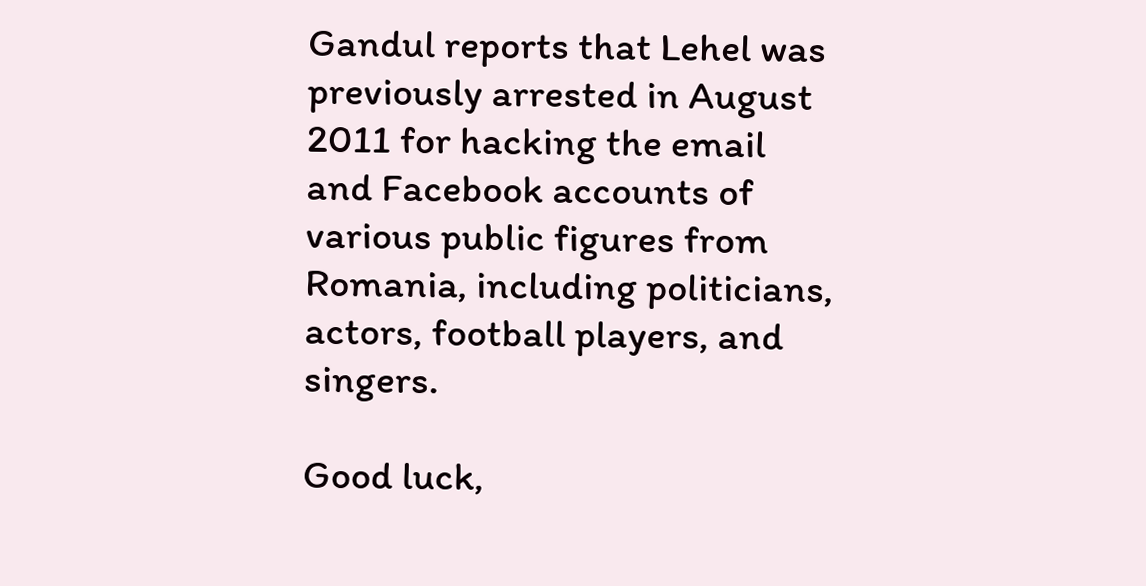Gandul reports that Lehel was previously arrested in August 2011 for hacking the email and Facebook accounts of various public figures from Romania, including politicians, actors, football players, and singers.

Good luck,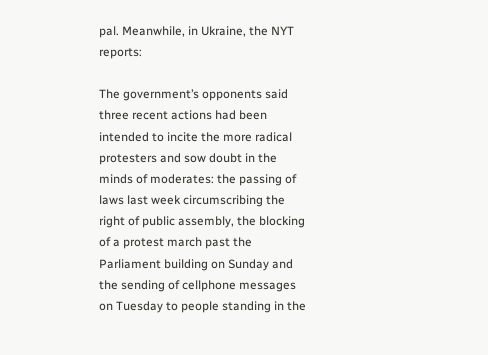pal. Meanwhile, in Ukraine, the NYT reports:

The government’s opponents said three recent actions had been intended to incite the more radical protesters and sow doubt in the minds of moderates: the passing of laws last week circumscribing the right of public assembly, the blocking of a protest march past the Parliament building on Sunday and the sending of cellphone messages on Tuesday to people standing in the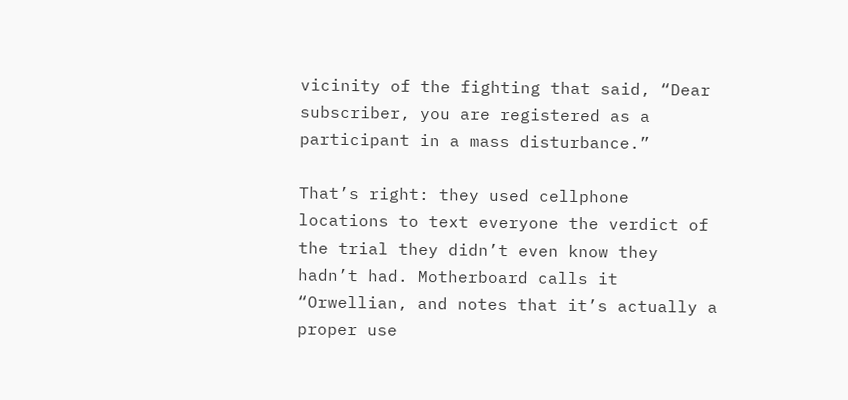vicinity of the fighting that said, “Dear subscriber, you are registered as a participant in a mass disturbance.”

That’s right: they used cellphone locations to text everyone the verdict of the trial they didn’t even know they hadn’t had. Motherboard calls it “Orwellian, and notes that it’s actually a proper use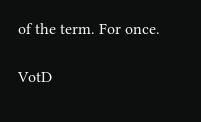of the term. For once.

VotD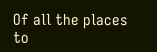Of all the places to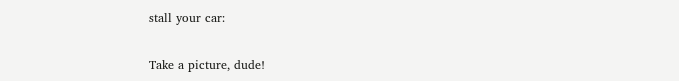stall your car:

Take a picture, dude!